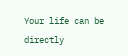Your life can be directly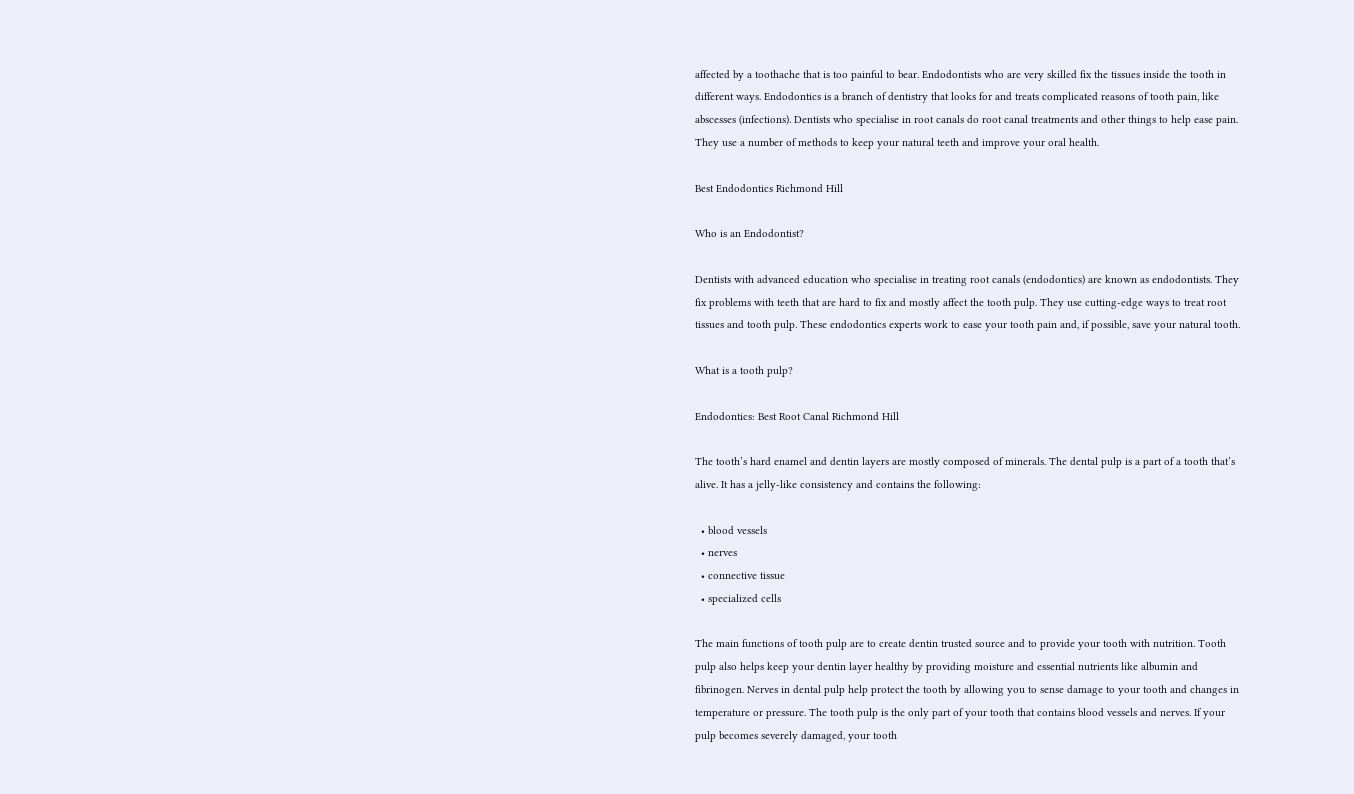affected by a toothache that is too painful to bear. Endodontists who are very skilled fix the tissues inside the tooth in different ways. Endodontics is a branch of dentistry that looks for and treats complicated reasons of tooth pain, like abscesses (infections). Dentists who specialise in root canals do root canal treatments and other things to help ease pain. They use a number of methods to keep your natural teeth and improve your oral health.

Best Endodontics Richmond Hill

Who is an Endodontist?

Dentists with advanced education who specialise in treating root canals (endodontics) are known as endodontists. They fix problems with teeth that are hard to fix and mostly affect the tooth pulp. They use cutting-edge ways to treat root tissues and tooth pulp. These endodontics experts work to ease your tooth pain and, if possible, save your natural tooth.

What is a tooth pulp?

Endodontics: Best Root Canal Richmond Hill

The tooth’s hard enamel and dentin layers are mostly composed of minerals. The dental pulp is a part of a tooth that’s alive. It has a jelly-like consistency and contains the following:

  • blood vessels
  • nerves
  • connective tissue
  • specialized cells

The main functions of tooth pulp are to create dentin trusted source and to provide your tooth with nutrition. Tooth pulp also helps keep your dentin layer healthy by providing moisture and essential nutrients like albumin and fibrinogen. Nerves in dental pulp help protect the tooth by allowing you to sense damage to your tooth and changes in temperature or pressure. The tooth pulp is the only part of your tooth that contains blood vessels and nerves. If your pulp becomes severely damaged, your tooth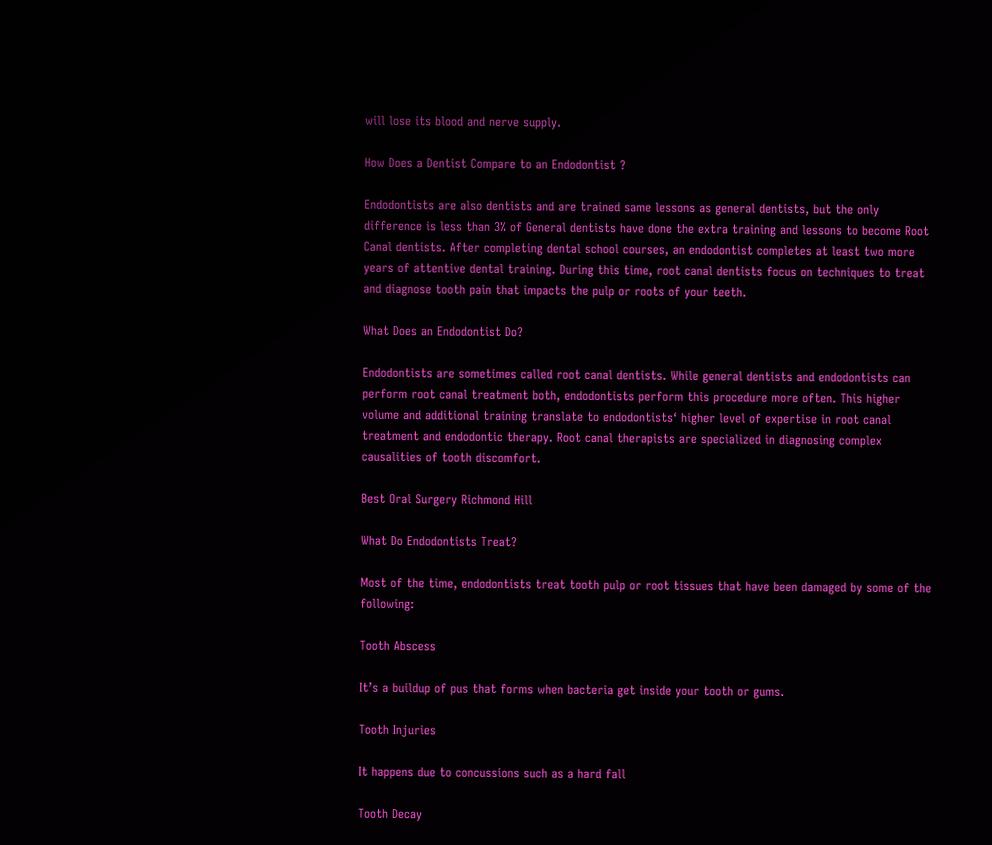will lose its blood and nerve supply.

How Does a Dentist Compare to an Endodontist ?

Endodontists are also dentists and are trained same lessons as general dentists, but the only difference is less than 3% of General dentists have done the extra training and lessons to become Root Canal dentists. After completing dental school courses, an endodontist completes at least two more years of attentive dental training. During this time, root canal dentists focus on techniques to treat and diagnose tooth pain that impacts the pulp or roots of your teeth.

What Does an Endodontist Do?

Endodontists are sometimes called root canal dentists. While general dentists and endodontists can perform root canal treatment both, endodontists perform this procedure more often. This higher volume and additional training translate to endodontists‘ higher level of expertise in root canal treatment and endodontic therapy. Root canal therapists are specialized in diagnosing complex causalities of tooth discomfort.

Best Oral Surgery Richmond Hill

What Do Endodontists Treat?

Most of the time, endodontists treat tooth pulp or root tissues that have been damaged by some of the following:

Tooth Abscess

It’s a buildup of pus that forms when bacteria get inside your tooth or gums.

Tooth Injuries

It happens due to concussions such as a hard fall

Tooth Decay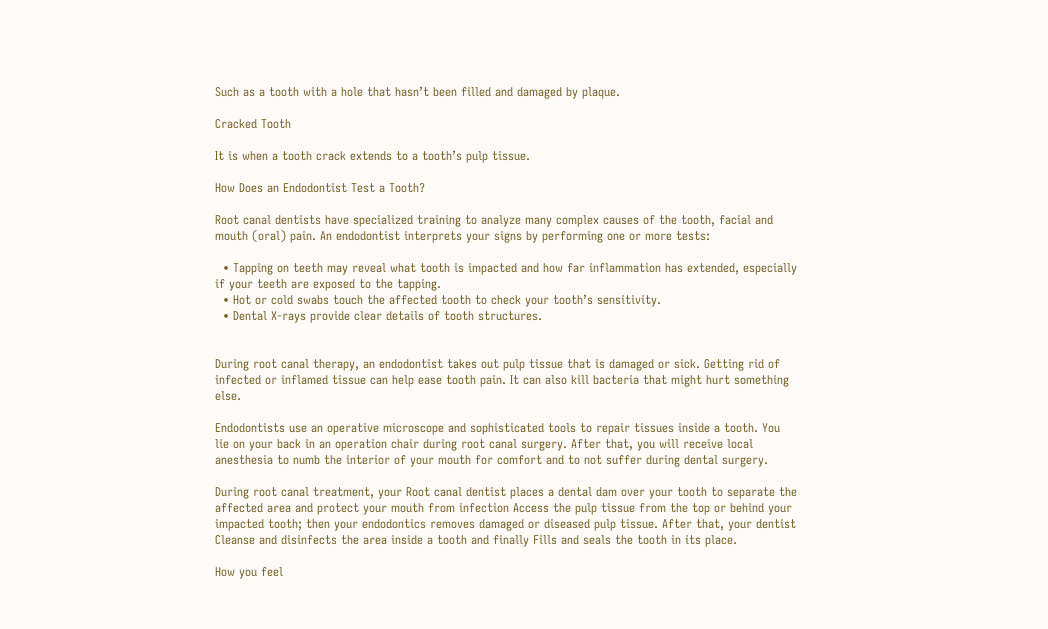Such as a tooth with a hole that hasn’t been filled and damaged by plaque.

Cracked Tooth

It is when a tooth crack extends to a tooth’s pulp tissue.

How Does an Endodontist Test a Tooth?

Root canal dentists have specialized training to analyze many complex causes of the tooth, facial and mouth (oral) pain. An endodontist interprets your signs by performing one or more tests:

  • Tapping on teeth may reveal what tooth is impacted and how far inflammation has extended, especially if your teeth are exposed to the tapping.
  • Hot or cold swabs touch the affected tooth to check your tooth’s sensitivity.
  • Dental X-rays provide clear details of tooth structures.


During root canal therapy, an endodontist takes out pulp tissue that is damaged or sick. Getting rid of infected or inflamed tissue can help ease tooth pain. It can also kill bacteria that might hurt something else.

Endodontists use an operative microscope and sophisticated tools to repair tissues inside a tooth. You lie on your back in an operation chair during root canal surgery. After that, you will receive local anesthesia to numb the interior of your mouth for comfort and to not suffer during dental surgery.

During root canal treatment, your Root canal dentist places a dental dam over your tooth to separate the affected area and protect your mouth from infection Access the pulp tissue from the top or behind your impacted tooth; then your endodontics removes damaged or diseased pulp tissue. After that, your dentist Cleanse and disinfects the area inside a tooth and finally Fills and seals the tooth in its place.

How you feel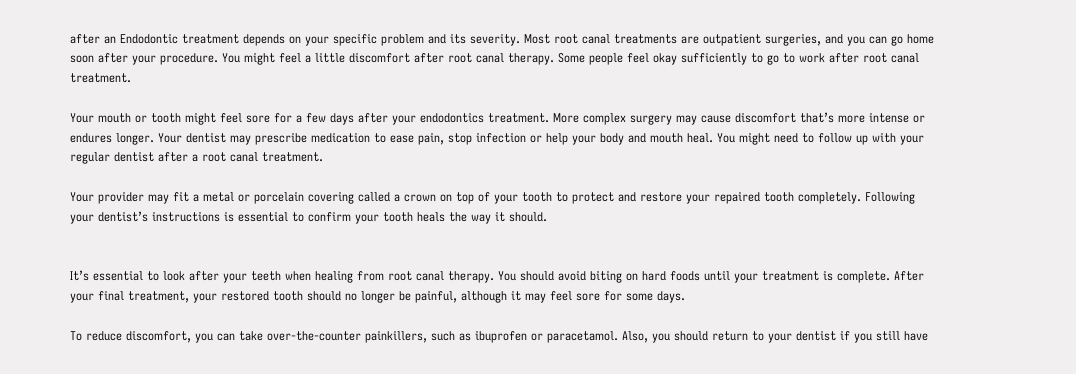after an Endodontic treatment depends on your specific problem and its severity. Most root canal treatments are outpatient surgeries, and you can go home soon after your procedure. You might feel a little discomfort after root canal therapy. Some people feel okay sufficiently to go to work after root canal treatment.

Your mouth or tooth might feel sore for a few days after your endodontics treatment. More complex surgery may cause discomfort that’s more intense or endures longer. Your dentist may prescribe medication to ease pain, stop infection or help your body and mouth heal. You might need to follow up with your regular dentist after a root canal treatment.

Your provider may fit a metal or porcelain covering called a crown on top of your tooth to protect and restore your repaired tooth completely. Following your dentist’s instructions is essential to confirm your tooth heals the way it should.


It’s essential to look after your teeth when healing from root canal therapy. You should avoid biting on hard foods until your treatment is complete. After your final treatment, your restored tooth should no longer be painful, although it may feel sore for some days.

To reduce discomfort, you can take over-the-counter painkillers, such as ibuprofen or paracetamol. Also, you should return to your dentist if you still have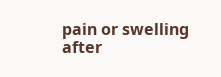pain or swelling after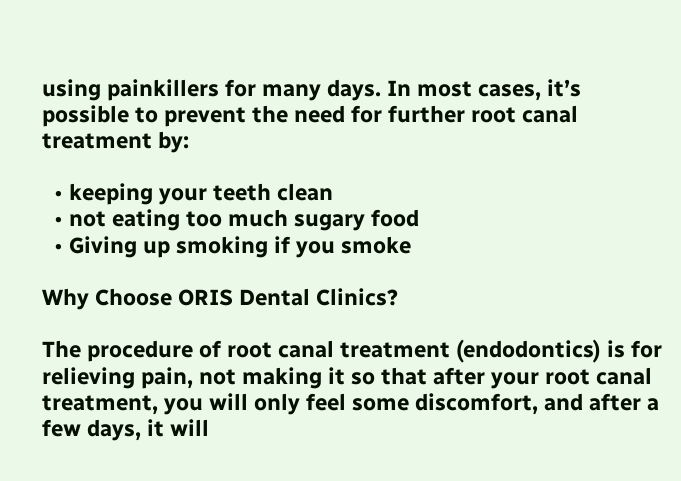using painkillers for many days. In most cases, it’s possible to prevent the need for further root canal treatment by:

  • keeping your teeth clean
  • not eating too much sugary food
  • Giving up smoking if you smoke

Why Choose ORIS Dental Clinics?

The procedure of root canal treatment (endodontics) is for relieving pain, not making it so that after your root canal treatment, you will only feel some discomfort, and after a few days, it will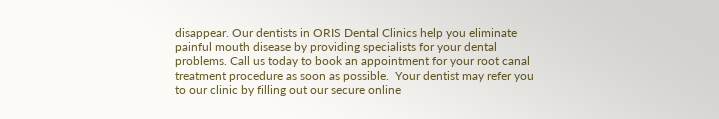disappear. Our dentists in ORIS Dental Clinics help you eliminate painful mouth disease by providing specialists for your dental problems. Call us today to book an appointment for your root canal treatment procedure as soon as possible.  Your dentist may refer you to our clinic by filling out our secure online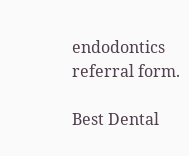endodontics referral form.

Best Dental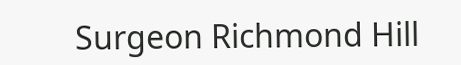Surgeon Richmond Hill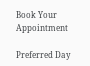Book Your Appointment

Preferred Day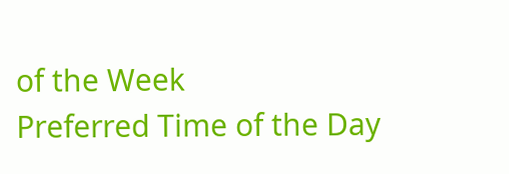of the Week
Preferred Time of the Day